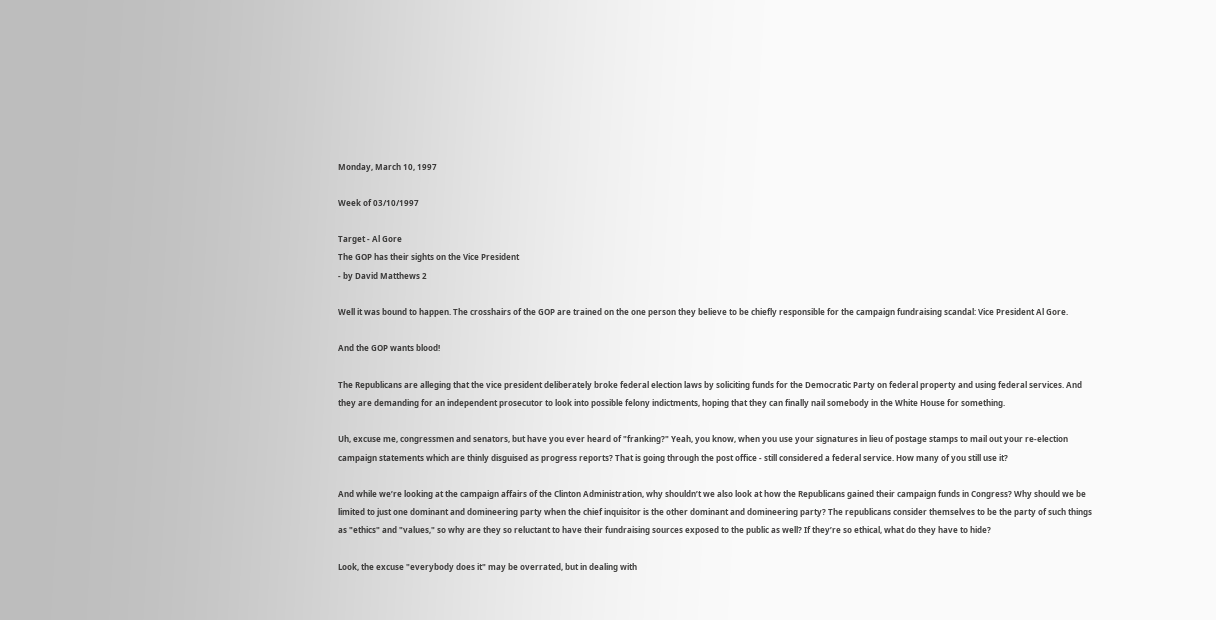Monday, March 10, 1997

Week of 03/10/1997

Target - Al Gore
The GOP has their sights on the Vice President
- by David Matthews 2

Well it was bound to happen. The crosshairs of the GOP are trained on the one person they believe to be chiefly responsible for the campaign fundraising scandal: Vice President Al Gore.

And the GOP wants blood!

The Republicans are alleging that the vice president deliberately broke federal election laws by soliciting funds for the Democratic Party on federal property and using federal services. And they are demanding for an independent prosecutor to look into possible felony indictments, hoping that they can finally nail somebody in the White House for something.

Uh, excuse me, congressmen and senators, but have you ever heard of "franking?" Yeah, you know, when you use your signatures in lieu of postage stamps to mail out your re-election campaign statements which are thinly disguised as progress reports? That is going through the post office - still considered a federal service. How many of you still use it?

And while we’re looking at the campaign affairs of the Clinton Administration, why shouldn’t we also look at how the Republicans gained their campaign funds in Congress? Why should we be limited to just one dominant and domineering party when the chief inquisitor is the other dominant and domineering party? The republicans consider themselves to be the party of such things as "ethics" and "values," so why are they so reluctant to have their fundraising sources exposed to the public as well? If they’re so ethical, what do they have to hide?

Look, the excuse "everybody does it" may be overrated, but in dealing with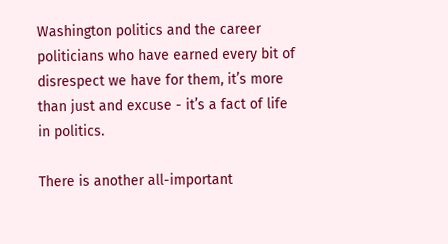Washington politics and the career politicians who have earned every bit of disrespect we have for them, it’s more than just and excuse - it’s a fact of life in politics.

There is another all-important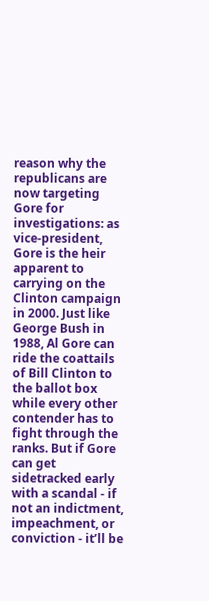reason why the republicans are now targeting Gore for investigations: as vice-president, Gore is the heir apparent to carrying on the Clinton campaign in 2000. Just like George Bush in 1988, Al Gore can ride the coattails of Bill Clinton to the ballot box while every other contender has to fight through the ranks. But if Gore can get sidetracked early with a scandal - if not an indictment, impeachment, or conviction - it’ll be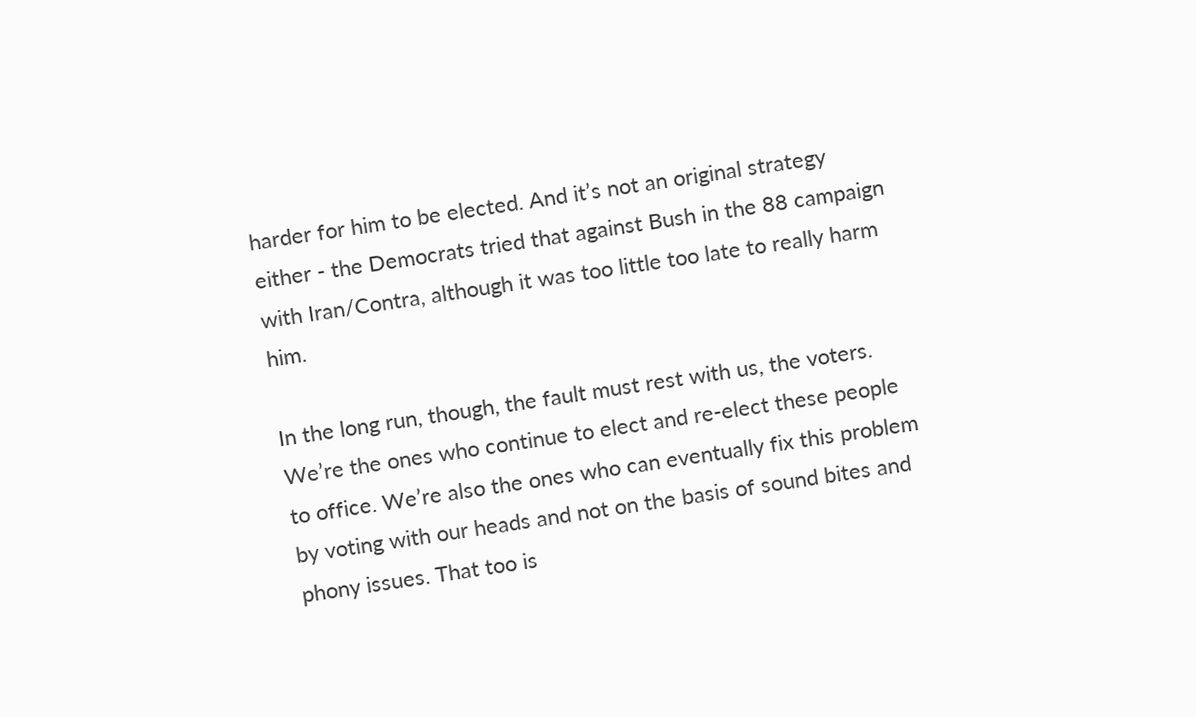harder for him to be elected. And it’s not an original strategy either - the Democrats tried that against Bush in the 88 campaign with Iran/Contra, although it was too little too late to really harm him.

In the long run, though, the fault must rest with us, the voters. We’re the ones who continue to elect and re-elect these people to office. We’re also the ones who can eventually fix this problem by voting with our heads and not on the basis of sound bites and phony issues. That too is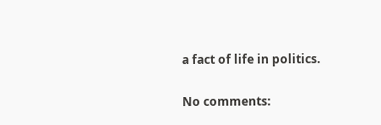a fact of life in politics.

No comments: